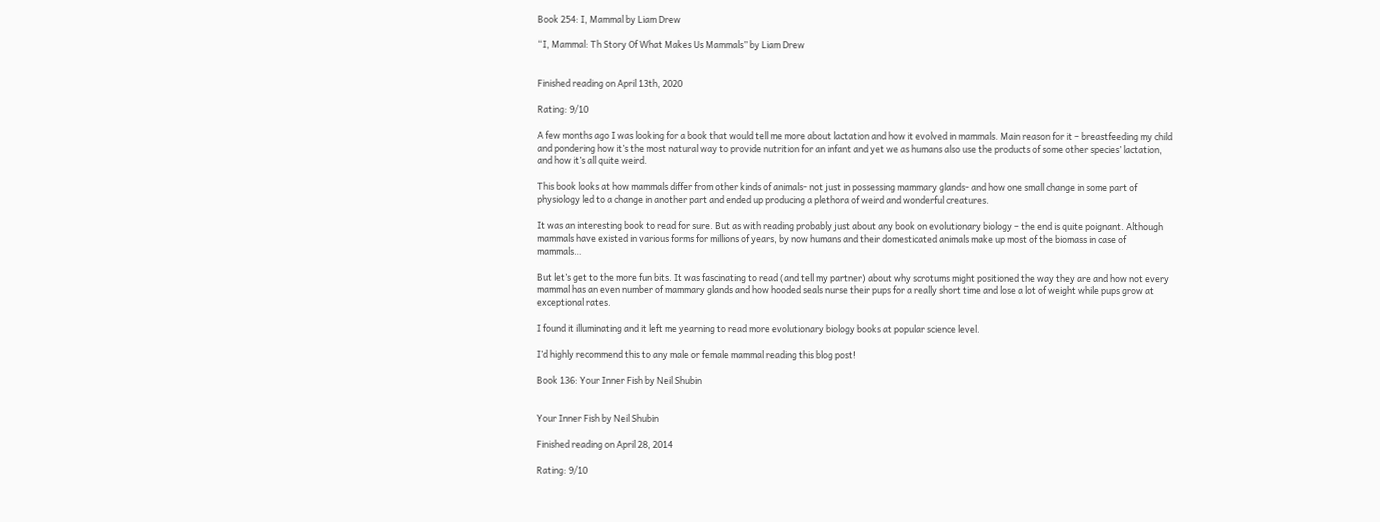Book 254: I, Mammal by Liam Drew

“I, Mammal: Th Story Of What Makes Us Mammals” by Liam Drew


Finished reading on April 13th, 2020

Rating: 9/10

A few months ago I was looking for a book that would tell me more about lactation and how it evolved in mammals. Main reason for it – breastfeeding my child and pondering how it’s the most natural way to provide nutrition for an infant and yet we as humans also use the products of some other species’ lactation, and how it’s all quite weird.

This book looks at how mammals differ from other kinds of animals- not just in possessing mammary glands- and how one small change in some part of physiology led to a change in another part and ended up producing a plethora of weird and wonderful creatures.

It was an interesting book to read for sure. But as with reading probably just about any book on evolutionary biology – the end is quite poignant. Although mammals have existed in various forms for millions of years, by now humans and their domesticated animals make up most of the biomass in case of mammals…

But let’s get to the more fun bits. It was fascinating to read (and tell my partner) about why scrotums might positioned the way they are and how not every mammal has an even number of mammary glands and how hooded seals nurse their pups for a really short time and lose a lot of weight while pups grow at exceptional rates.

I found it illuminating and it left me yearning to read more evolutionary biology books at popular science level.

I’d highly recommend this to any male or female mammal reading this blog post!

Book 136: Your Inner Fish by Neil Shubin


Your Inner Fish by Neil Shubin

Finished reading on April 28, 2014

Rating: 9/10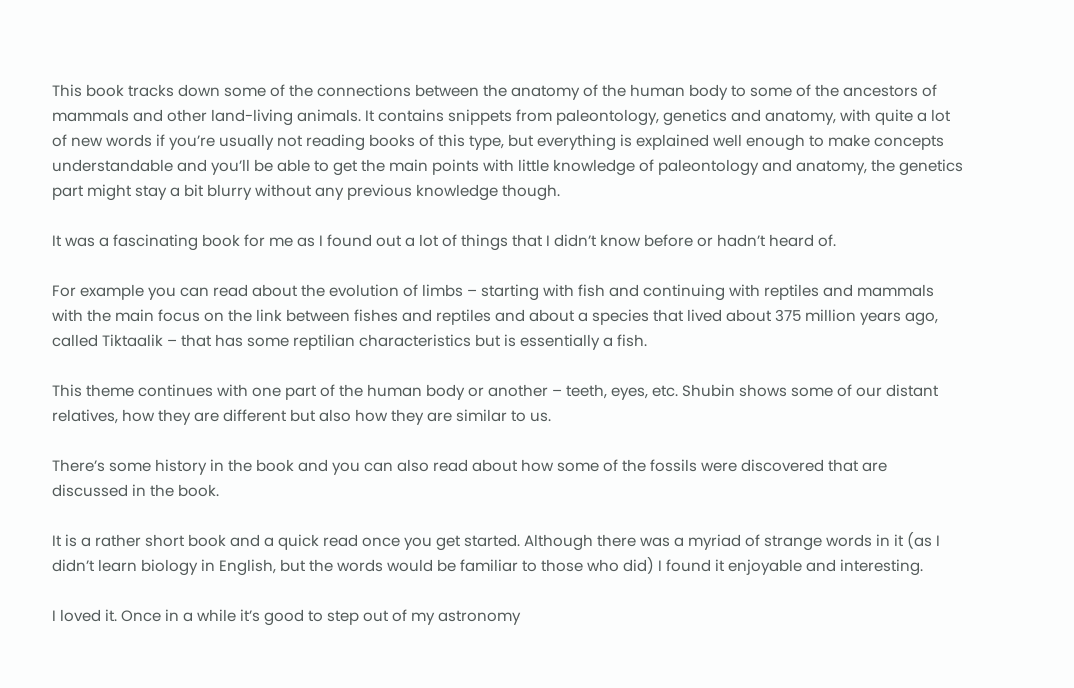This book tracks down some of the connections between the anatomy of the human body to some of the ancestors of mammals and other land-living animals. It contains snippets from paleontology, genetics and anatomy, with quite a lot of new words if you’re usually not reading books of this type, but everything is explained well enough to make concepts understandable and you’ll be able to get the main points with little knowledge of paleontology and anatomy, the genetics part might stay a bit blurry without any previous knowledge though.

It was a fascinating book for me as I found out a lot of things that I didn’t know before or hadn’t heard of.

For example you can read about the evolution of limbs – starting with fish and continuing with reptiles and mammals with the main focus on the link between fishes and reptiles and about a species that lived about 375 million years ago, called Tiktaalik – that has some reptilian characteristics but is essentially a fish.

This theme continues with one part of the human body or another – teeth, eyes, etc. Shubin shows some of our distant relatives, how they are different but also how they are similar to us.

There’s some history in the book and you can also read about how some of the fossils were discovered that are discussed in the book.

It is a rather short book and a quick read once you get started. Although there was a myriad of strange words in it (as I didn’t learn biology in English, but the words would be familiar to those who did) I found it enjoyable and interesting.

I loved it. Once in a while it’s good to step out of my astronomy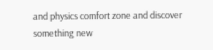and physics comfort zone and discover something new